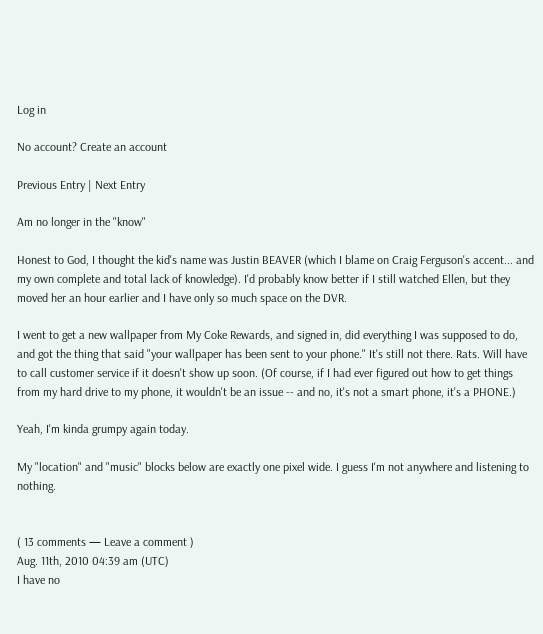Log in

No account? Create an account

Previous Entry | Next Entry

Am no longer in the "know"

Honest to God, I thought the kid's name was Justin BEAVER (which I blame on Craig Ferguson's accent... and my own complete and total lack of knowledge). I'd probably know better if I still watched Ellen, but they moved her an hour earlier and I have only so much space on the DVR.

I went to get a new wallpaper from My Coke Rewards, and signed in, did everything I was supposed to do, and got the thing that said "your wallpaper has been sent to your phone." It's still not there. Rats. Will have to call customer service if it doesn't show up soon. (Of course, if I had ever figured out how to get things from my hard drive to my phone, it wouldn't be an issue -- and no, it's not a smart phone, it's a PHONE.)

Yeah, I'm kinda grumpy again today.

My "location" and "music" blocks below are exactly one pixel wide. I guess I'm not anywhere and listening to nothing.


( 13 comments — Leave a comment )
Aug. 11th, 2010 04:39 am (UTC)
I have no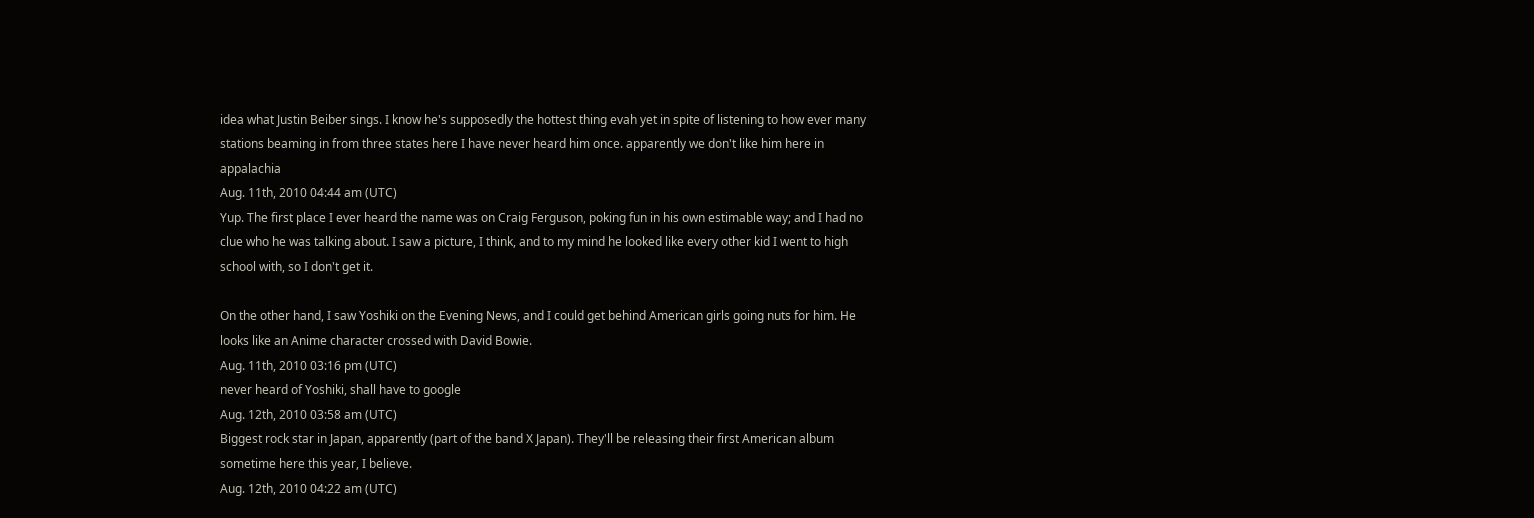idea what Justin Beiber sings. I know he's supposedly the hottest thing evah yet in spite of listening to how ever many stations beaming in from three states here I have never heard him once. apparently we don't like him here in appalachia
Aug. 11th, 2010 04:44 am (UTC)
Yup. The first place I ever heard the name was on Craig Ferguson, poking fun in his own estimable way; and I had no clue who he was talking about. I saw a picture, I think, and to my mind he looked like every other kid I went to high school with, so I don't get it.

On the other hand, I saw Yoshiki on the Evening News, and I could get behind American girls going nuts for him. He looks like an Anime character crossed with David Bowie.
Aug. 11th, 2010 03:16 pm (UTC)
never heard of Yoshiki, shall have to google
Aug. 12th, 2010 03:58 am (UTC)
Biggest rock star in Japan, apparently (part of the band X Japan). They'll be releasing their first American album sometime here this year, I believe.
Aug. 12th, 2010 04:22 am (UTC)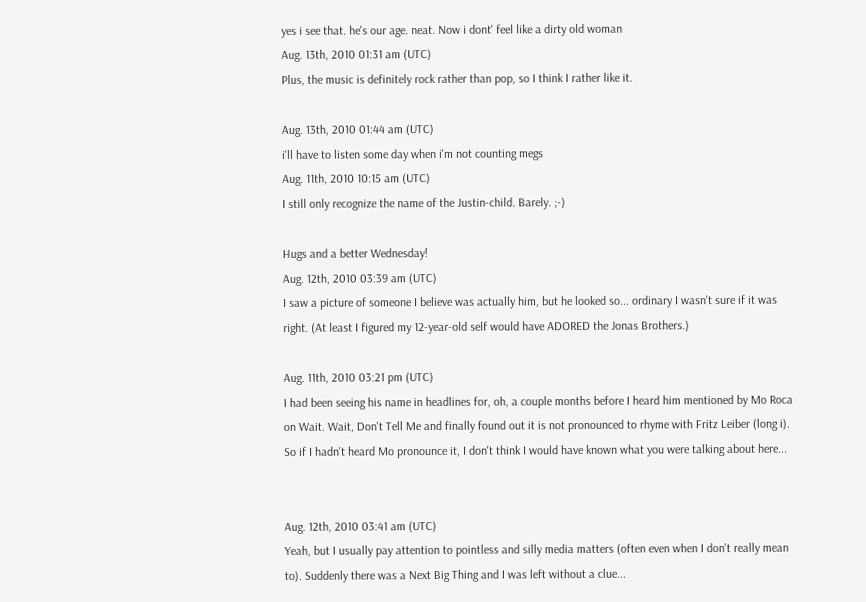yes i see that. he's our age. neat. Now i dont' feel like a dirty old woman
Aug. 13th, 2010 01:31 am (UTC)
Plus, the music is definitely rock rather than pop, so I think I rather like it.

Aug. 13th, 2010 01:44 am (UTC)
i'll have to listen some day when i'm not counting megs
Aug. 11th, 2010 10:15 am (UTC)
I still only recognize the name of the Justin-child. Barely. ;-)

Hugs and a better Wednesday!
Aug. 12th, 2010 03:39 am (UTC)
I saw a picture of someone I believe was actually him, but he looked so... ordinary I wasn't sure if it was right. (At least I figured my 12-year-old self would have ADORED the Jonas Brothers.)

Aug. 11th, 2010 03:21 pm (UTC)
I had been seeing his name in headlines for, oh, a couple months before I heard him mentioned by Mo Roca on Wait. Wait, Don't Tell Me and finally found out it is not pronounced to rhyme with Fritz Leiber (long i). So if I hadn't heard Mo pronounce it, I don't think I would have known what you were talking about here...


Aug. 12th, 2010 03:41 am (UTC)
Yeah, but I usually pay attention to pointless and silly media matters (often even when I don't really mean to). Suddenly there was a Next Big Thing and I was left without a clue...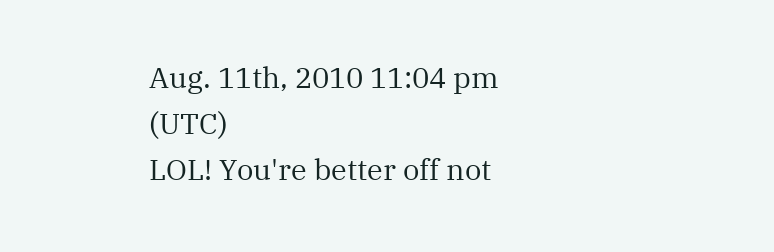Aug. 11th, 2010 11:04 pm (UTC)
LOL! You're better off not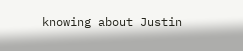knowing about Justin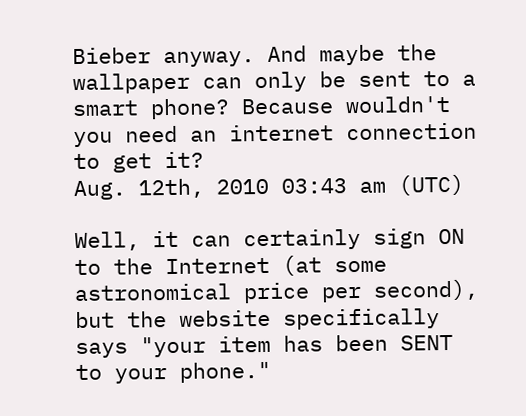Bieber anyway. And maybe the wallpaper can only be sent to a smart phone? Because wouldn't you need an internet connection to get it?
Aug. 12th, 2010 03:43 am (UTC)

Well, it can certainly sign ON to the Internet (at some astronomical price per second), but the website specifically says "your item has been SENT to your phone."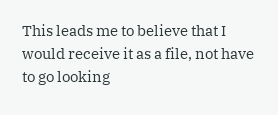This leads me to believe that I would receive it as a file, not have to go looking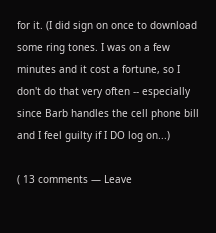for it. (I did sign on once to download some ring tones. I was on a few minutes and it cost a fortune, so I don't do that very often -- especially since Barb handles the cell phone bill and I feel guilty if I DO log on...)

( 13 comments — Leave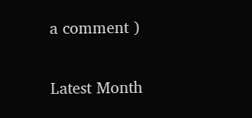a comment )

Latest Month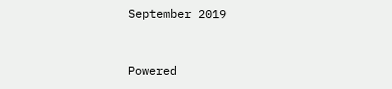September 2019


Powered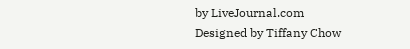by LiveJournal.com
Designed by Tiffany Chow